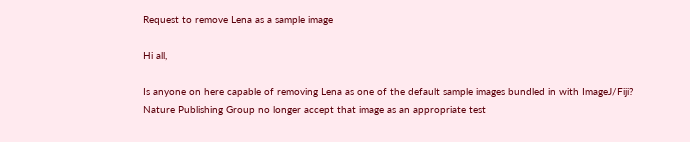Request to remove Lena as a sample image

Hi all,

Is anyone on here capable of removing Lena as one of the default sample images bundled in with ImageJ/Fiji? Nature Publishing Group no longer accept that image as an appropriate test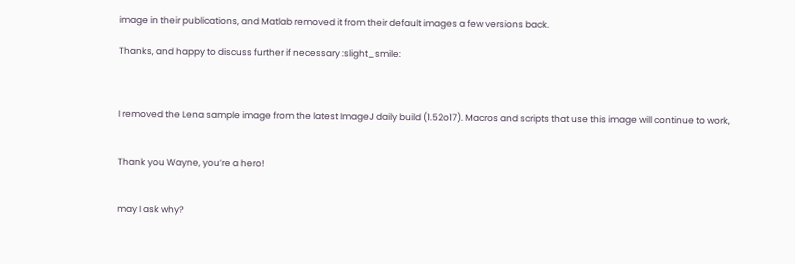image in their publications, and Matlab removed it from their default images a few versions back.

Thanks, and happy to discuss further if necessary :slight_smile:



I removed the Lena sample image from the latest ImageJ daily build (1.52o17). Macros and scripts that use this image will continue to work,


Thank you Wayne, you’re a hero!


may I ask why?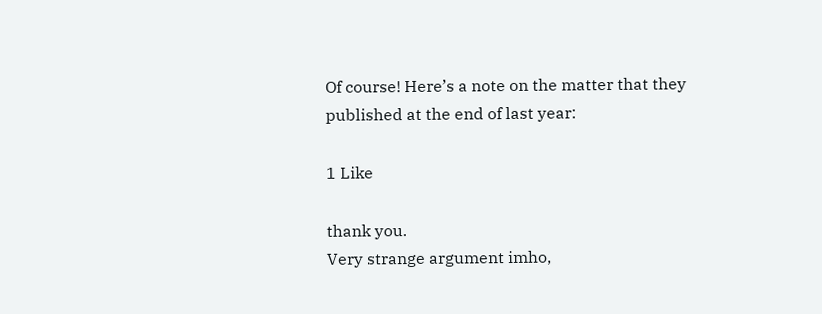Of course! Here’s a note on the matter that they published at the end of last year:

1 Like

thank you.
Very strange argument imho,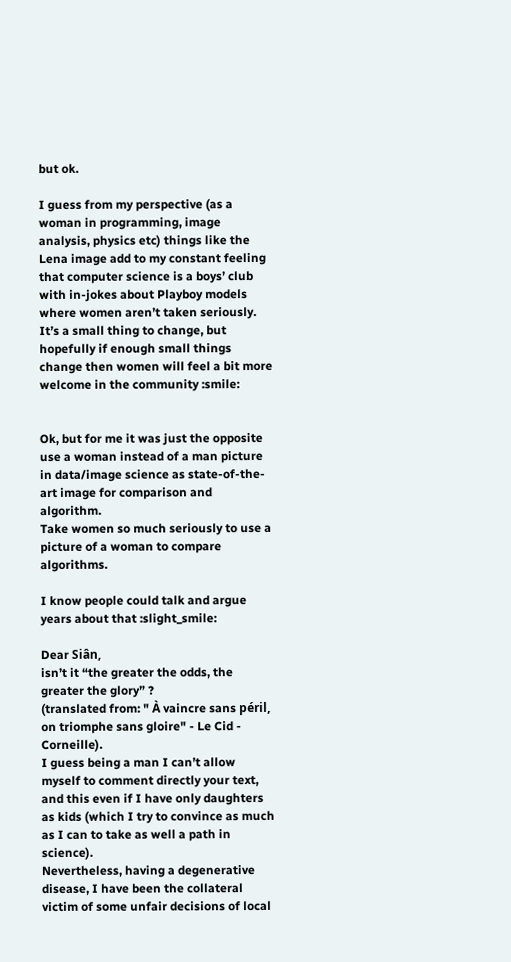but ok.

I guess from my perspective (as a woman in programming, image analysis, physics etc) things like the Lena image add to my constant feeling that computer science is a boys’ club with in-jokes about Playboy models where women aren’t taken seriously. It’s a small thing to change, but hopefully if enough small things change then women will feel a bit more welcome in the community :smile:


Ok, but for me it was just the opposite use a woman instead of a man picture in data/image science as state-of-the-art image for comparison and algorithm.
Take women so much seriously to use a picture of a woman to compare algorithms.

I know people could talk and argue years about that :slight_smile:

Dear Siân,
isn’t it “the greater the odds, the greater the glory” ?
(translated from: " À vaincre sans péril, on triomphe sans gloire" - Le Cid - Corneille).
I guess being a man I can’t allow myself to comment directly your text, and this even if I have only daughters as kids (which I try to convince as much as I can to take as well a path in science).
Nevertheless, having a degenerative disease, I have been the collateral victim of some unfair decisions of local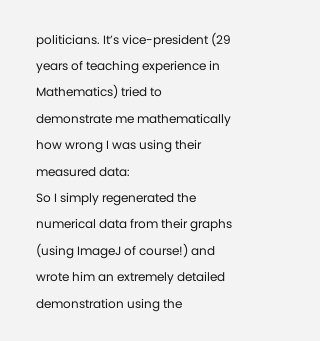politicians. It’s vice-president (29 years of teaching experience in Mathematics) tried to demonstrate me mathematically how wrong I was using their measured data:
So I simply regenerated the numerical data from their graphs (using ImageJ of course!) and wrote him an extremely detailed demonstration using the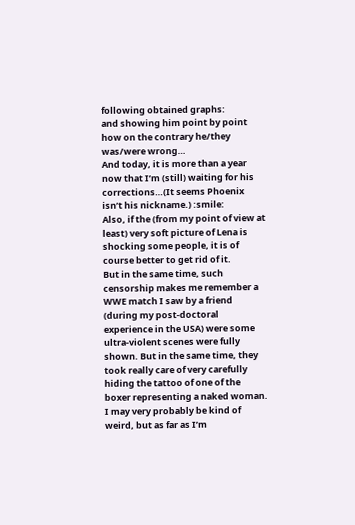following obtained graphs:
and showing him point by point how on the contrary he/they was/were wrong…
And today, it is more than a year now that I’m (still) waiting for his corrections…(It seems Phoenix isn’t his nickname.) :smile:
Also, if the (from my point of view at least) very soft picture of Lena is shocking some people, it is of course better to get rid of it.
But in the same time, such censorship makes me remember a WWE match I saw by a friend (during my post-doctoral experience in the USA) were some ultra-violent scenes were fully shown. But in the same time, they took really care of very carefully hiding the tattoo of one of the boxer representing a naked woman.
I may very probably be kind of weird, but as far as I’m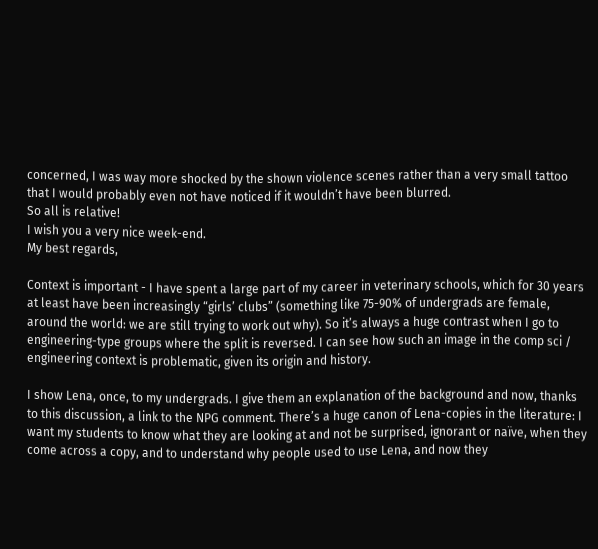concerned, I was way more shocked by the shown violence scenes rather than a very small tattoo that I would probably even not have noticed if it wouldn’t have been blurred.
So all is relative!
I wish you a very nice week-end.
My best regards,

Context is important - I have spent a large part of my career in veterinary schools, which for 30 years at least have been increasingly “girls’ clubs” (something like 75-90% of undergrads are female, around the world: we are still trying to work out why). So it’s always a huge contrast when I go to engineering-type groups where the split is reversed. I can see how such an image in the comp sci / engineering context is problematic, given its origin and history.

I show Lena, once, to my undergrads. I give them an explanation of the background and now, thanks to this discussion, a link to the NPG comment. There’s a huge canon of Lena-copies in the literature: I want my students to know what they are looking at and not be surprised, ignorant or naïve, when they come across a copy, and to understand why people used to use Lena, and now they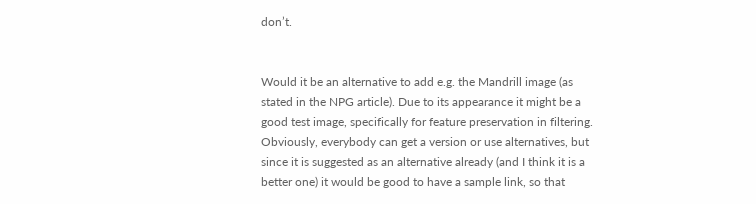don’t.


Would it be an alternative to add e.g. the Mandrill image (as stated in the NPG article). Due to its appearance it might be a good test image, specifically for feature preservation in filtering. Obviously, everybody can get a version or use alternatives, but since it is suggested as an alternative already (and I think it is a better one) it would be good to have a sample link, so that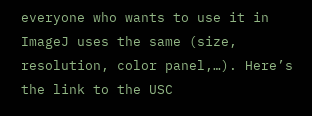everyone who wants to use it in ImageJ uses the same (size, resolution, color panel,…). Here’s the link to the USC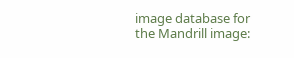image database for the Mandrill image: